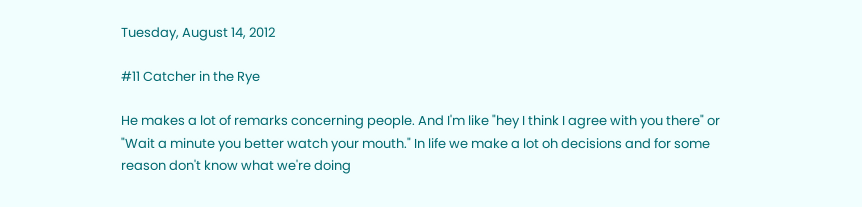Tuesday, August 14, 2012

#11 Catcher in the Rye

He makes a lot of remarks concerning people. And I'm like "hey I think I agree with you there" or "Wait a minute you better watch your mouth." In life we make a lot oh decisions and for some reason don't know what we're doing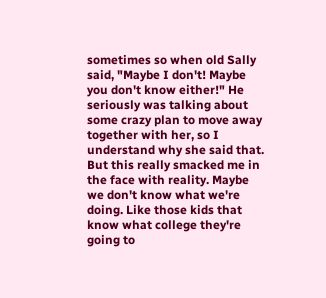sometimes so when old Sally said, "Maybe I don't! Maybe you don't know either!" He seriously was talking about some crazy plan to move away together with her, so I understand why she said that. But this really smacked me in the face with reality. Maybe we don't know what we're doing. Like those kids that know what college they're going to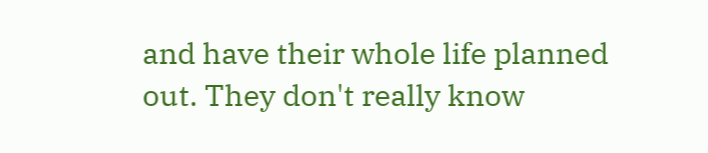and have their whole life planned out. They don't really know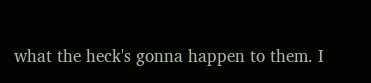what the heck's gonna happen to them. I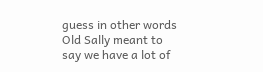guess in other words Old Sally meant to say we have a lot of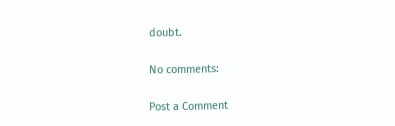doubt.

No comments:

Post a Comment